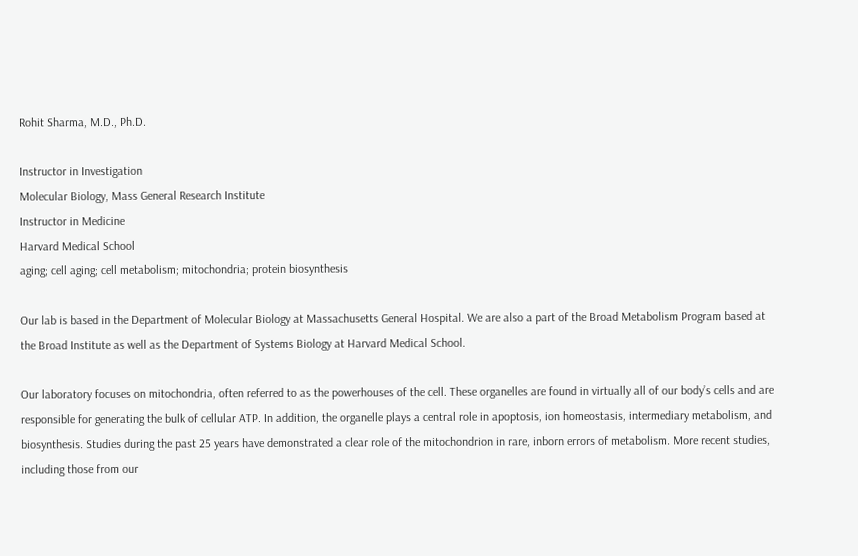Rohit Sharma, M.D., Ph.D.

Instructor in Investigation
Molecular Biology, Mass General Research Institute
Instructor in Medicine
Harvard Medical School
aging; cell aging; cell metabolism; mitochondria; protein biosynthesis

Our lab is based in the Department of Molecular Biology at Massachusetts General Hospital. We are also a part of the Broad Metabolism Program based at the Broad Institute as well as the Department of Systems Biology at Harvard Medical School.

Our laboratory focuses on mitochondria, often referred to as the powerhouses of the cell. These organelles are found in virtually all of our body’s cells and are responsible for generating the bulk of cellular ATP. In addition, the organelle plays a central role in apoptosis, ion homeostasis, intermediary metabolism, and biosynthesis. Studies during the past 25 years have demonstrated a clear role of the mitochondrion in rare, inborn errors of metabolism. More recent studies, including those from our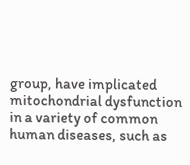group, have implicated mitochondrial dysfunction in a variety of common human diseases, such as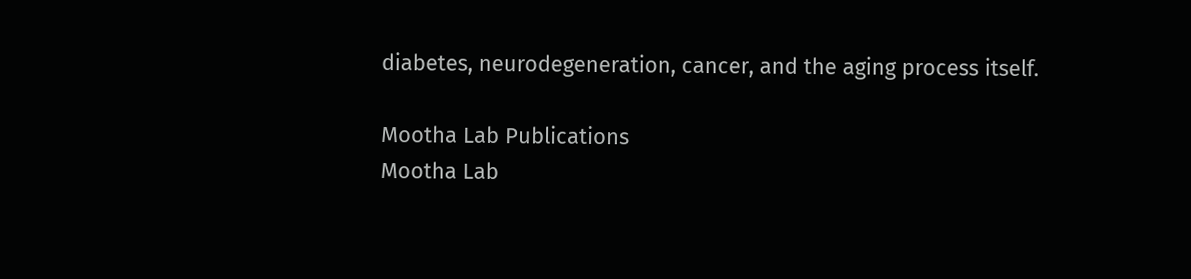diabetes, neurodegeneration, cancer, and the aging process itself.

Mootha Lab Publications
Mootha Lab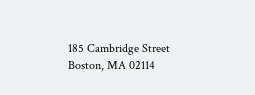185 Cambridge Street
Boston, MA 02114